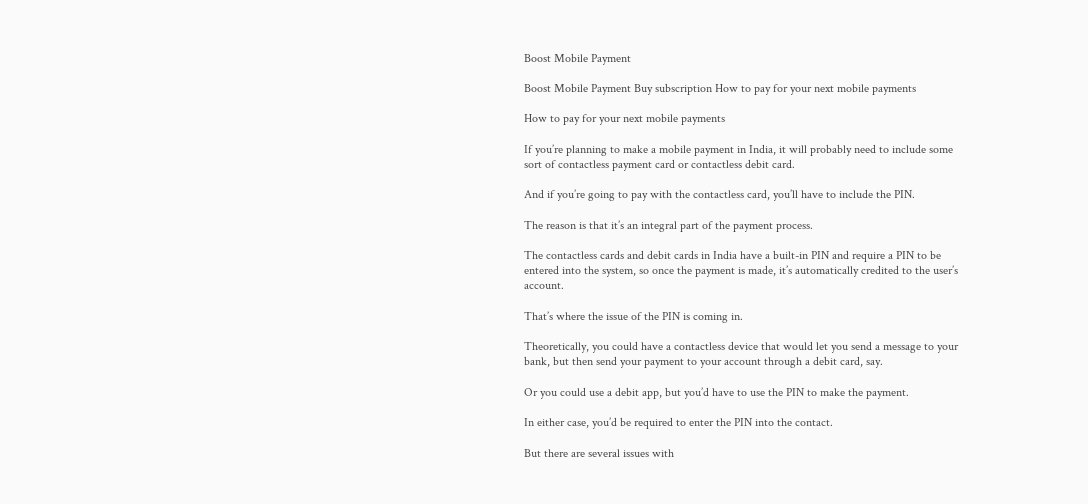Boost Mobile Payment

Boost Mobile Payment Buy subscription How to pay for your next mobile payments

How to pay for your next mobile payments

If you’re planning to make a mobile payment in India, it will probably need to include some sort of contactless payment card or contactless debit card.

And if you’re going to pay with the contactless card, you’ll have to include the PIN.

The reason is that it’s an integral part of the payment process.

The contactless cards and debit cards in India have a built-in PIN and require a PIN to be entered into the system, so once the payment is made, it’s automatically credited to the user’s account.

That’s where the issue of the PIN is coming in.

Theoretically, you could have a contactless device that would let you send a message to your bank, but then send your payment to your account through a debit card, say.

Or you could use a debit app, but you’d have to use the PIN to make the payment.

In either case, you’d be required to enter the PIN into the contact.

But there are several issues with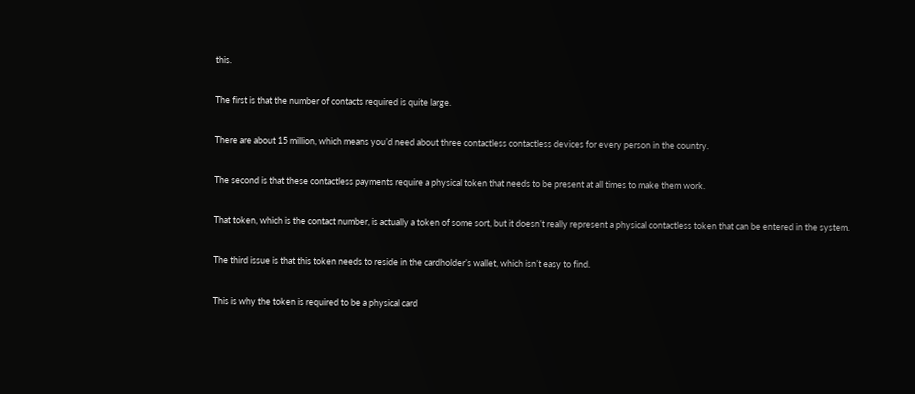this.

The first is that the number of contacts required is quite large.

There are about 15 million, which means you’d need about three contactless contactless devices for every person in the country.

The second is that these contactless payments require a physical token that needs to be present at all times to make them work.

That token, which is the contact number, is actually a token of some sort, but it doesn’t really represent a physical contactless token that can be entered in the system.

The third issue is that this token needs to reside in the cardholder’s wallet, which isn’t easy to find.

This is why the token is required to be a physical card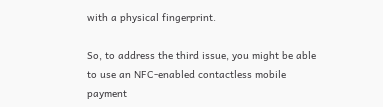with a physical fingerprint.

So, to address the third issue, you might be able to use an NFC-enabled contactless mobile payment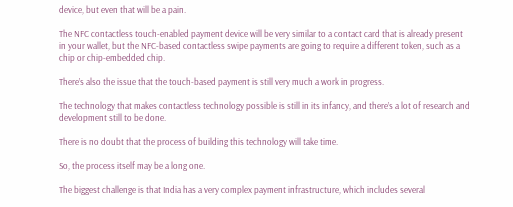device, but even that will be a pain.

The NFC contactless touch-enabled payment device will be very similar to a contact card that is already present in your wallet, but the NFC-based contactless swipe payments are going to require a different token, such as a chip or chip-embedded chip.

There’s also the issue that the touch-based payment is still very much a work in progress.

The technology that makes contactless technology possible is still in its infancy, and there’s a lot of research and development still to be done.

There is no doubt that the process of building this technology will take time.

So, the process itself may be a long one.

The biggest challenge is that India has a very complex payment infrastructure, which includes several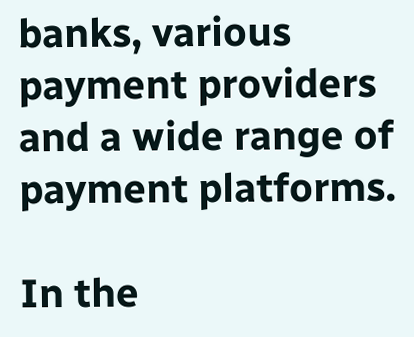banks, various payment providers and a wide range of payment platforms.

In the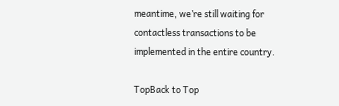meantime, we’re still waiting for contactless transactions to be implemented in the entire country.

TopBack to Top